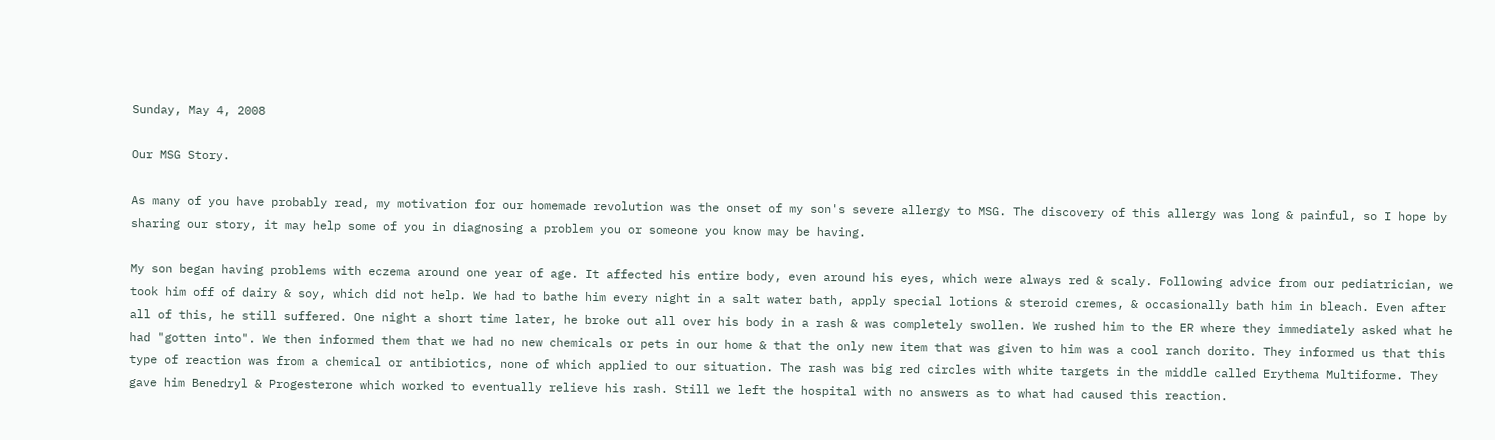Sunday, May 4, 2008

Our MSG Story.

As many of you have probably read, my motivation for our homemade revolution was the onset of my son's severe allergy to MSG. The discovery of this allergy was long & painful, so I hope by sharing our story, it may help some of you in diagnosing a problem you or someone you know may be having.

My son began having problems with eczema around one year of age. It affected his entire body, even around his eyes, which were always red & scaly. Following advice from our pediatrician, we took him off of dairy & soy, which did not help. We had to bathe him every night in a salt water bath, apply special lotions & steroid cremes, & occasionally bath him in bleach. Even after all of this, he still suffered. One night a short time later, he broke out all over his body in a rash & was completely swollen. We rushed him to the ER where they immediately asked what he had "gotten into". We then informed them that we had no new chemicals or pets in our home & that the only new item that was given to him was a cool ranch dorito. They informed us that this type of reaction was from a chemical or antibiotics, none of which applied to our situation. The rash was big red circles with white targets in the middle called Erythema Multiforme. They gave him Benedryl & Progesterone which worked to eventually relieve his rash. Still we left the hospital with no answers as to what had caused this reaction.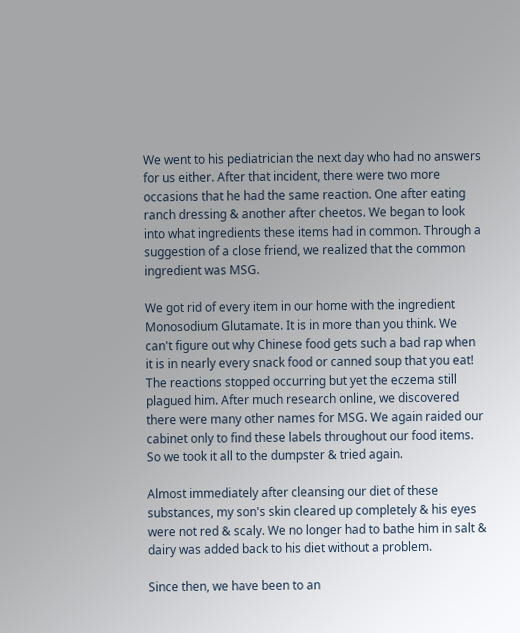We went to his pediatrician the next day who had no answers for us either. After that incident, there were two more occasions that he had the same reaction. One after eating ranch dressing & another after cheetos. We began to look into what ingredients these items had in common. Through a suggestion of a close friend, we realized that the common ingredient was MSG.

We got rid of every item in our home with the ingredient Monosodium Glutamate. It is in more than you think. We can't figure out why Chinese food gets such a bad rap when it is in nearly every snack food or canned soup that you eat! The reactions stopped occurring but yet the eczema still plagued him. After much research online, we discovered there were many other names for MSG. We again raided our cabinet only to find these labels throughout our food items. So we took it all to the dumpster & tried again.

Almost immediately after cleansing our diet of these substances, my son's skin cleared up completely & his eyes were not red & scaly. We no longer had to bathe him in salt & dairy was added back to his diet without a problem.

Since then, we have been to an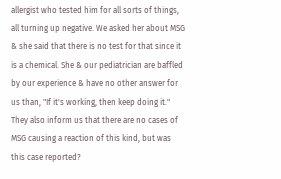allergist who tested him for all sorts of things, all turning up negative. We asked her about MSG & she said that there is no test for that since it is a chemical. She & our pediatrician are baffled by our experience & have no other answer for us than, "If it's working, then keep doing it." They also inform us that there are no cases of MSG causing a reaction of this kind, but was this case reported?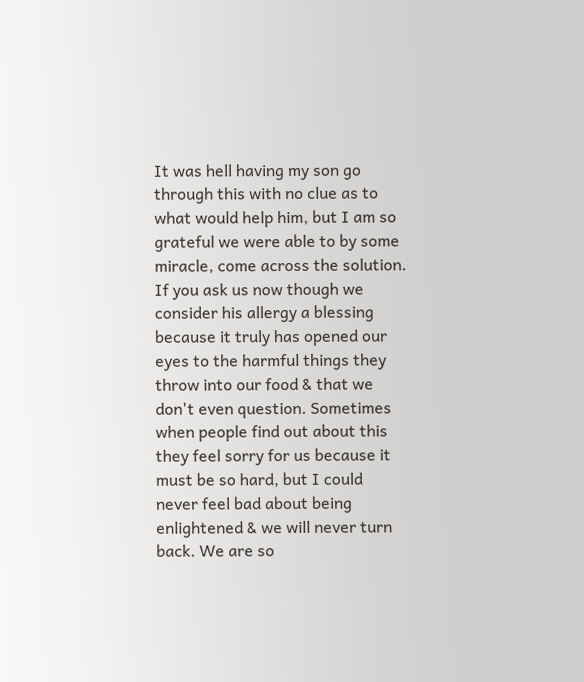It was hell having my son go through this with no clue as to what would help him, but I am so grateful we were able to by some miracle, come across the solution. If you ask us now though we consider his allergy a blessing because it truly has opened our eyes to the harmful things they throw into our food & that we don't even question. Sometimes when people find out about this they feel sorry for us because it must be so hard, but I could never feel bad about being enlightened & we will never turn back. We are so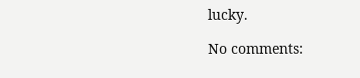lucky.

No comments: